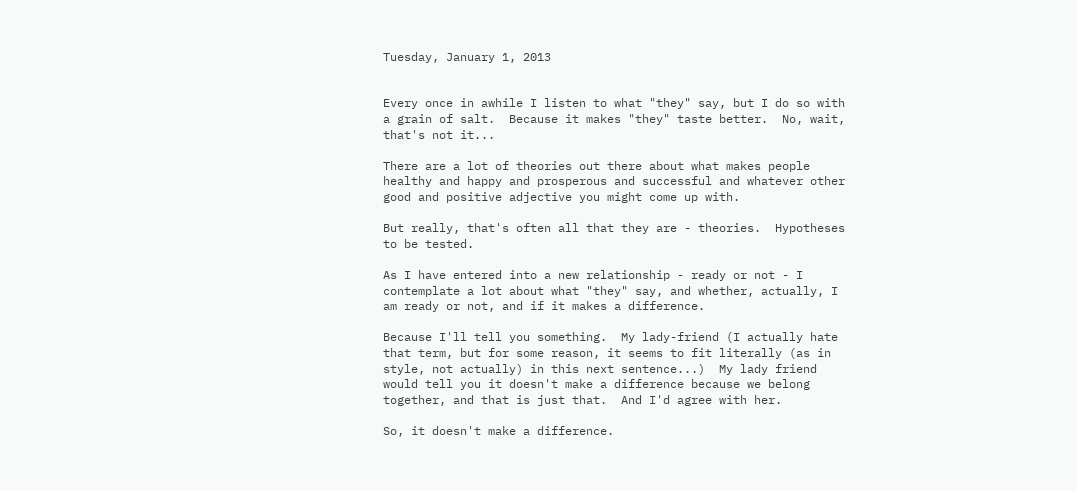Tuesday, January 1, 2013


Every once in awhile I listen to what "they" say, but I do so with a grain of salt.  Because it makes "they" taste better.  No, wait, that's not it...

There are a lot of theories out there about what makes people healthy and happy and prosperous and successful and whatever other good and positive adjective you might come up with.

But really, that's often all that they are - theories.  Hypotheses to be tested.

As I have entered into a new relationship - ready or not - I contemplate a lot about what "they" say, and whether, actually, I am ready or not, and if it makes a difference.

Because I'll tell you something.  My lady-friend (I actually hate that term, but for some reason, it seems to fit literally (as in style, not actually) in this next sentence...)  My lady friend would tell you it doesn't make a difference because we belong together, and that is just that.  And I'd agree with her.

So, it doesn't make a difference.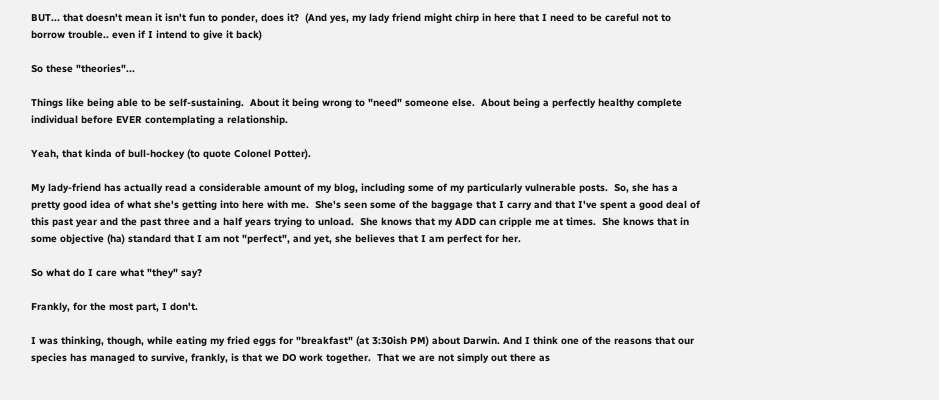BUT... that doesn't mean it isn't fun to ponder, does it?  (And yes, my lady friend might chirp in here that I need to be careful not to borrow trouble.. even if I intend to give it back)

So these "theories"...

Things like being able to be self-sustaining.  About it being wrong to "need" someone else.  About being a perfectly healthy complete individual before EVER contemplating a relationship.

Yeah, that kinda of bull-hockey (to quote Colonel Potter).

My lady-friend has actually read a considerable amount of my blog, including some of my particularly vulnerable posts.  So, she has a pretty good idea of what she's getting into here with me.  She's seen some of the baggage that I carry and that I've spent a good deal of this past year and the past three and a half years trying to unload.  She knows that my ADD can cripple me at times.  She knows that in some objective (ha) standard that I am not "perfect", and yet, she believes that I am perfect for her.

So what do I care what "they" say?

Frankly, for the most part, I don't.

I was thinking, though, while eating my fried eggs for "breakfast" (at 3:30ish PM) about Darwin. And I think one of the reasons that our species has managed to survive, frankly, is that we DO work together.  That we are not simply out there as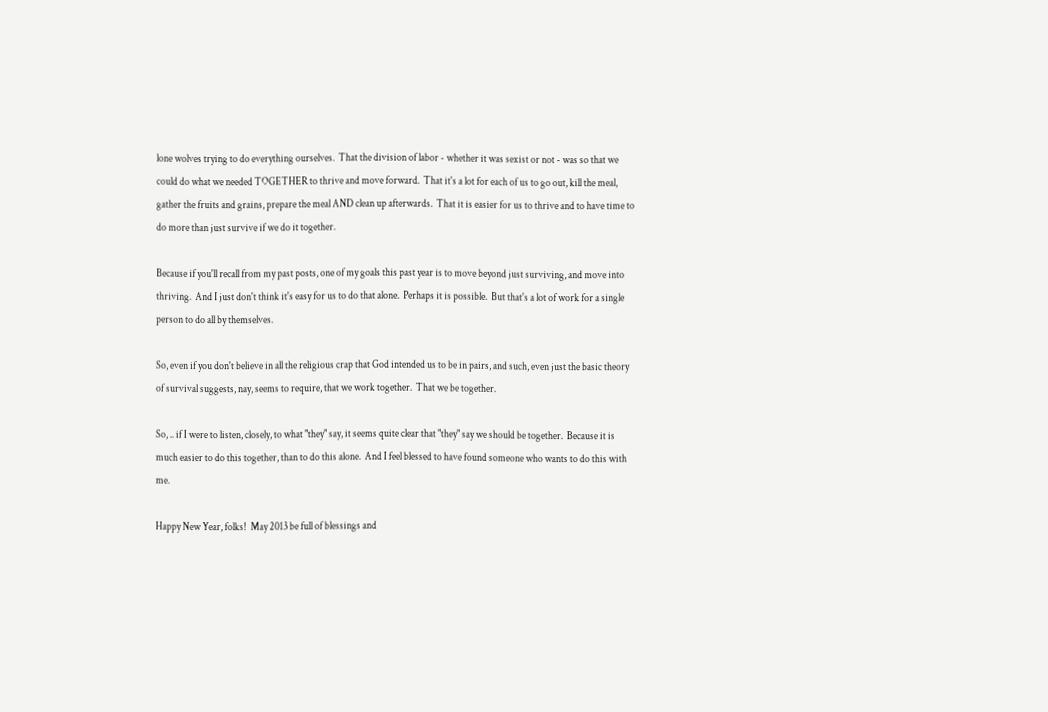lone wolves trying to do everything ourselves.  That the division of labor - whether it was sexist or not - was so that we could do what we needed TOGETHER to thrive and move forward.  That it's a lot for each of us to go out, kill the meal, gather the fruits and grains, prepare the meal AND clean up afterwards.  That it is easier for us to thrive and to have time to do more than just survive if we do it together.

Because if you'll recall from my past posts, one of my goals this past year is to move beyond just surviving, and move into thriving.  And I just don't think it's easy for us to do that alone.  Perhaps it is possible.  But that's a lot of work for a single person to do all by themselves.

So, even if you don't believe in all the religious crap that God intended us to be in pairs, and such, even just the basic theory of survival suggests, nay, seems to require, that we work together.  That we be together.

So, .. if I were to listen, closely, to what "they" say, it seems quite clear that "they" say we should be together.  Because it is much easier to do this together, than to do this alone.  And I feel blessed to have found someone who wants to do this with me.

Happy New Year, folks!  May 2013 be full of blessings and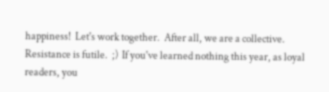happiness!  Let's work together.  After all, we are a collective.  Resistance is futile.  ;)  If you've learned nothing this year, as loyal readers, you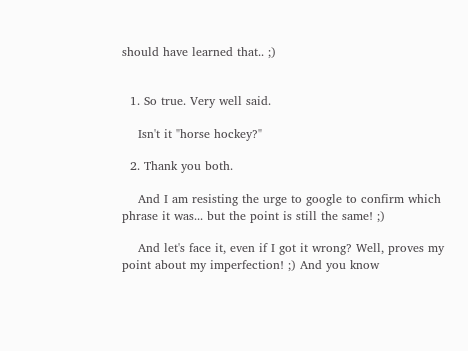should have learned that.. ;)


  1. So true. Very well said.

    Isn't it "horse hockey?"

  2. Thank you both.

    And I am resisting the urge to google to confirm which phrase it was... but the point is still the same! ;)

    And let's face it, even if I got it wrong? Well, proves my point about my imperfection! ;) And you know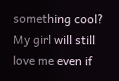something cool? My girl will still love me even if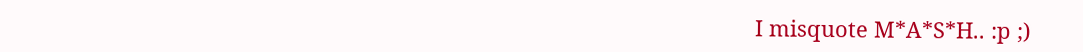I misquote M*A*S*H.. :p ;)